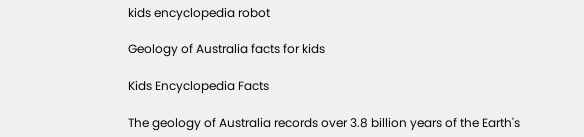kids encyclopedia robot

Geology of Australia facts for kids

Kids Encyclopedia Facts

The geology of Australia records over 3.8 billion years of the Earth's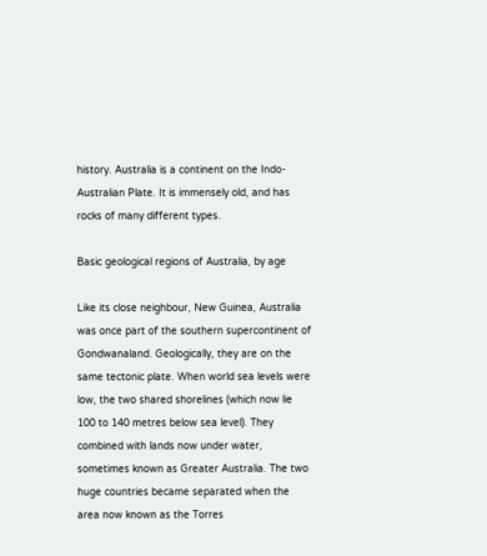history. Australia is a continent on the Indo-Australian Plate. It is immensely old, and has rocks of many different types.

Basic geological regions of Australia, by age

Like its close neighbour, New Guinea, Australia was once part of the southern supercontinent of Gondwanaland. Geologically, they are on the same tectonic plate. When world sea levels were low, the two shared shorelines (which now lie 100 to 140 metres below sea level). They combined with lands now under water, sometimes known as Greater Australia. The two huge countries became separated when the area now known as the Torres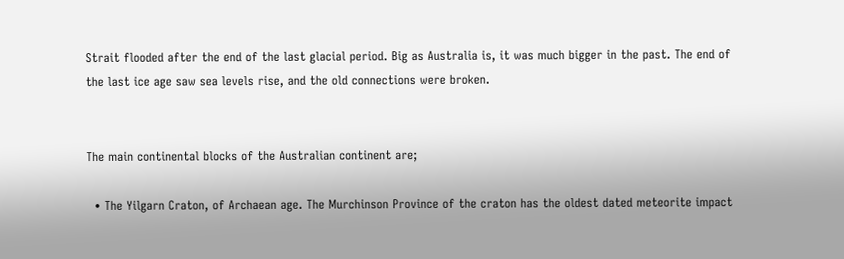Strait flooded after the end of the last glacial period. Big as Australia is, it was much bigger in the past. The end of the last ice age saw sea levels rise, and the old connections were broken.


The main continental blocks of the Australian continent are;

  • The Yilgarn Craton, of Archaean age. The Murchinson Province of the craton has the oldest dated meteorite impact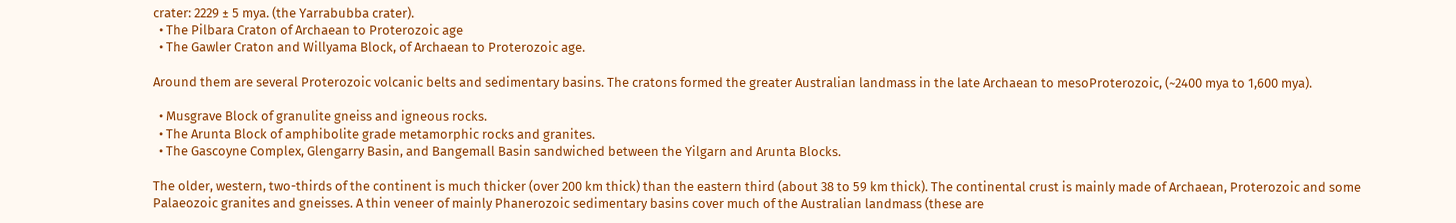crater: 2229 ± 5 mya. (the Yarrabubba crater).
  • The Pilbara Craton of Archaean to Proterozoic age
  • The Gawler Craton and Willyama Block, of Archaean to Proterozoic age.

Around them are several Proterozoic volcanic belts and sedimentary basins. The cratons formed the greater Australian landmass in the late Archaean to mesoProterozoic, (~2400 mya to 1,600 mya).

  • Musgrave Block of granulite gneiss and igneous rocks.
  • The Arunta Block of amphibolite grade metamorphic rocks and granites.
  • The Gascoyne Complex, Glengarry Basin, and Bangemall Basin sandwiched between the Yilgarn and Arunta Blocks.

The older, western, two-thirds of the continent is much thicker (over 200 km thick) than the eastern third (about 38 to 59 km thick). The continental crust is mainly made of Archaean, Proterozoic and some Palaeozoic granites and gneisses. A thin veneer of mainly Phanerozoic sedimentary basins cover much of the Australian landmass (these are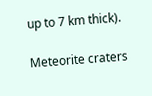up to 7 km thick).

Meteorite craters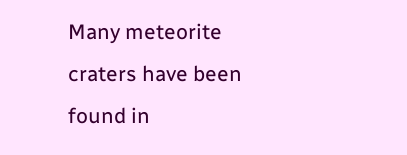Many meteorite craters have been found in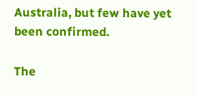Australia, but few have yet been confirmed.

The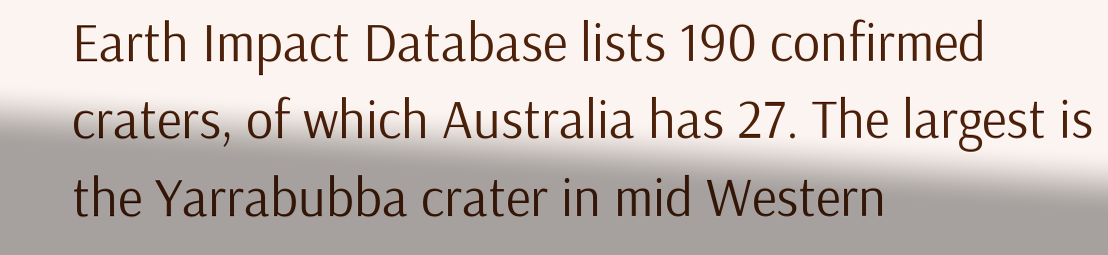Earth Impact Database lists 190 confirmed craters, of which Australia has 27. The largest is the Yarrabubba crater in mid Western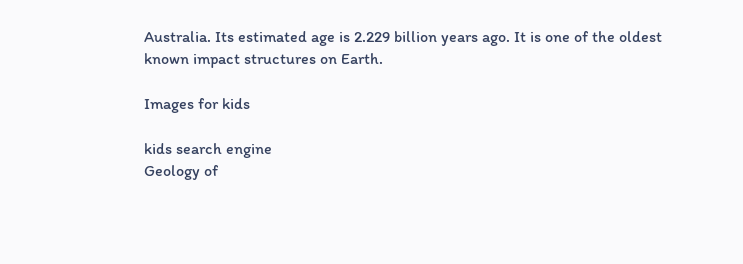Australia. Its estimated age is 2.229 billion years ago. It is one of the oldest known impact structures on Earth.

Images for kids

kids search engine
Geology of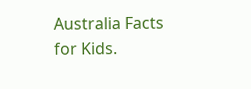Australia Facts for Kids.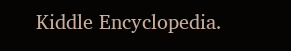Kiddle Encyclopedia.